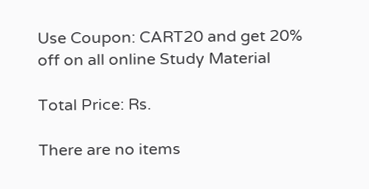Use Coupon: CART20 and get 20% off on all online Study Material

Total Price: Rs.

There are no items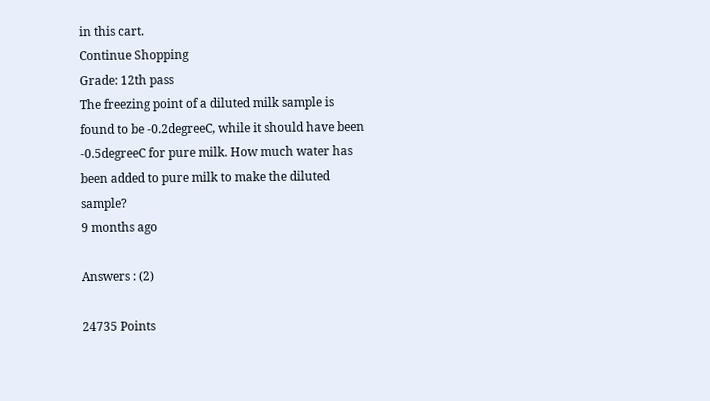in this cart.
Continue Shopping
Grade: 12th pass
The freezing point of a diluted milk sample is found to be -0.2degreeC, while it should have been -0.5degreeC for pure milk. How much water has been added to pure milk to make the diluted sample?
9 months ago

Answers : (2)

24735 Points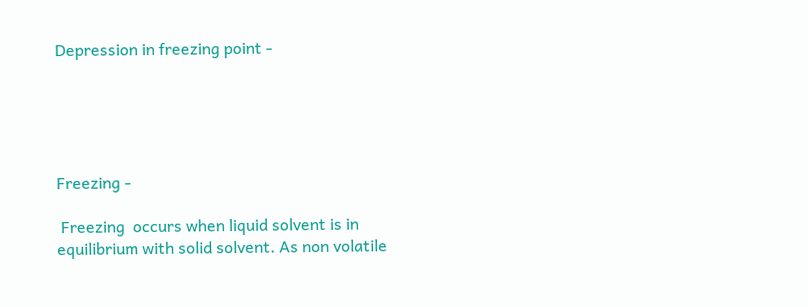Depression in freezing point -





Freezing -

 Freezing  occurs when liquid solvent is in equilibrium with solid solvent. As non volatile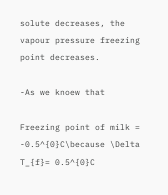solute decreases, the vapour pressure freezing point decreases.

-As we knoew that

Freezing point of milk = -0.5^{0}C\because \Delta T_{f}= 0.5^{0}C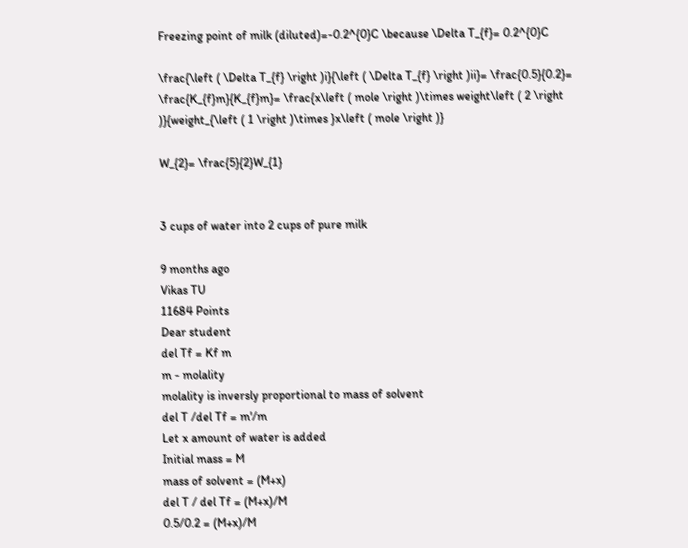Freezing point of milk (diluted)=-0.2^{0}C \because \Delta T_{f}= 0.2^{0}C

\frac{\left ( \Delta T_{f} \right )i}{\left ( \Delta T_{f} \right )ii}= \frac{0.5}{0.2}= \frac{K_{f}m}{K_{f}m}= \frac{x\left ( mole \right )\times weight\left ( 2 \right )}{weight_{\left ( 1 \right )\times }x\left ( mole \right )}

W_{2}= \frac{5}{2}W_{1}


3 cups of water into 2 cups of pure milk

9 months ago
Vikas TU
11684 Points
Dear student
del Tf = Kf m
m - molality
molality is inversly proportional to mass of solvent
del T /del Tf = m'/m
Let x amount of water is added
Initial mass = M
mass of solvent = (M+x)
del T / del Tf = (M+x)/M
0.5/0.2 = (M+x)/M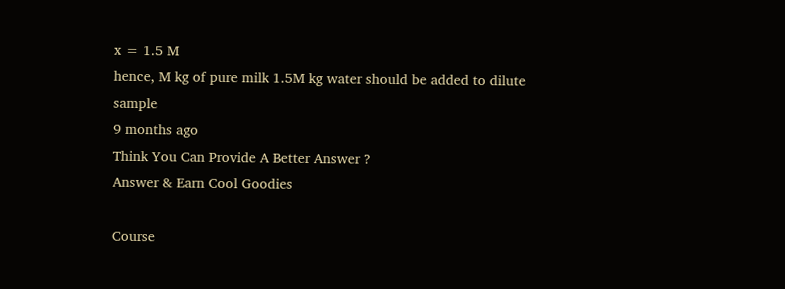x = 1.5 M
hence, M kg of pure milk 1.5M kg water should be added to dilute sample
9 months ago
Think You Can Provide A Better Answer ?
Answer & Earn Cool Goodies

Course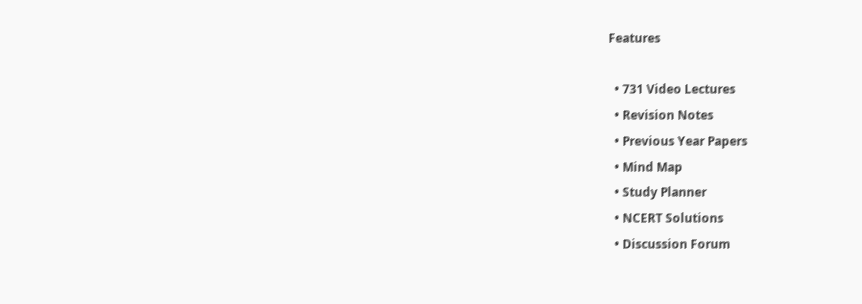Features

  • 731 Video Lectures
  • Revision Notes
  • Previous Year Papers
  • Mind Map
  • Study Planner
  • NCERT Solutions
  • Discussion Forum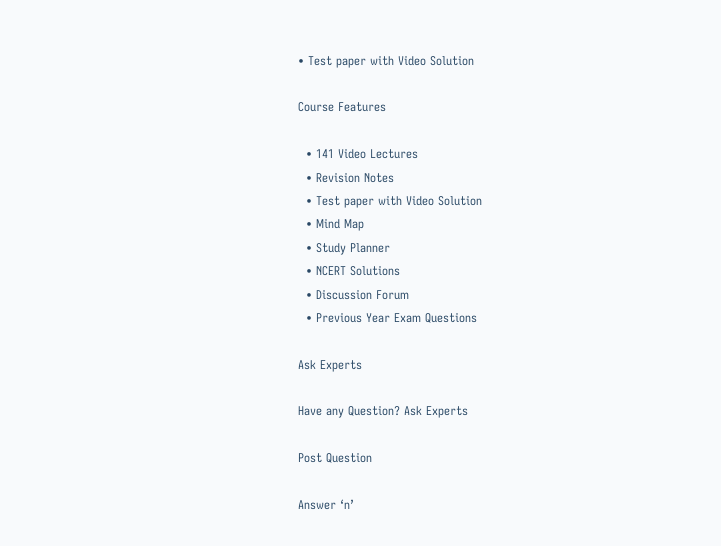• Test paper with Video Solution

Course Features

  • 141 Video Lectures
  • Revision Notes
  • Test paper with Video Solution
  • Mind Map
  • Study Planner
  • NCERT Solutions
  • Discussion Forum
  • Previous Year Exam Questions

Ask Experts

Have any Question? Ask Experts

Post Question

Answer ‘n’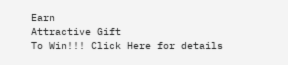Earn
Attractive Gift
To Win!!! Click Here for details